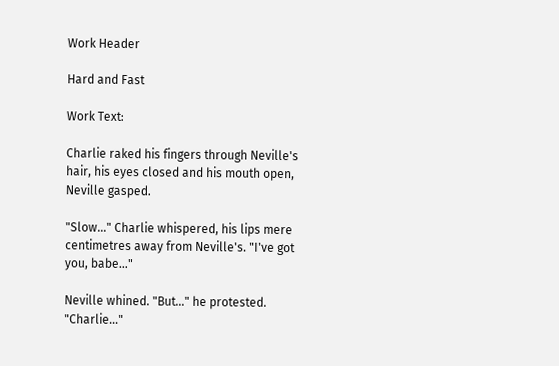Work Header

Hard and Fast

Work Text:

Charlie raked his fingers through Neville's hair, his eyes closed and his mouth open, Neville gasped.

"Slow…" Charlie whispered, his lips mere centimetres away from Neville's. "I've got you, babe…"

Neville whined. "But…" he protested. "Charlie…"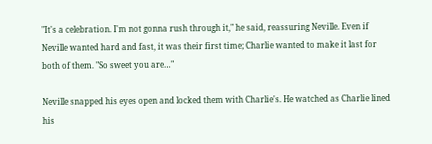"It's a celebration. I'm not gonna rush through it," he said, reassuring Neville. Even if Neville wanted hard and fast, it was their first time; Charlie wanted to make it last for both of them. "So sweet you are…"

Neville snapped his eyes open and locked them with Charlie's. He watched as Charlie lined his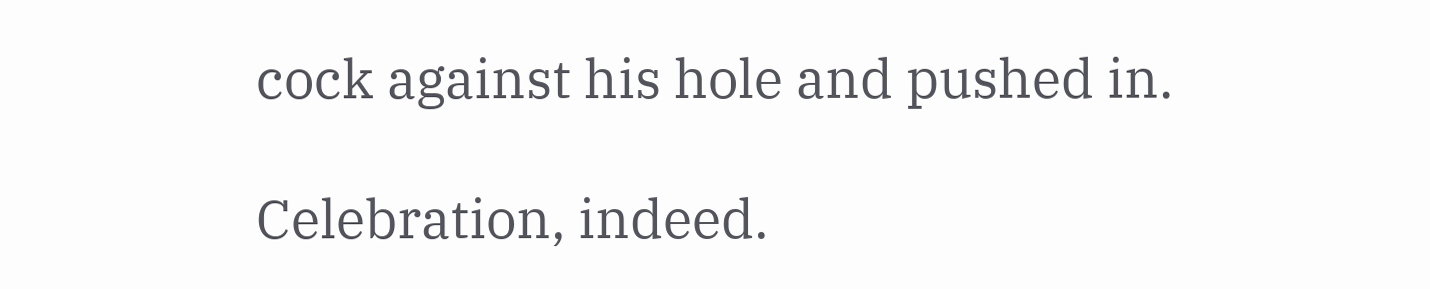cock against his hole and pushed in.

Celebration, indeed.